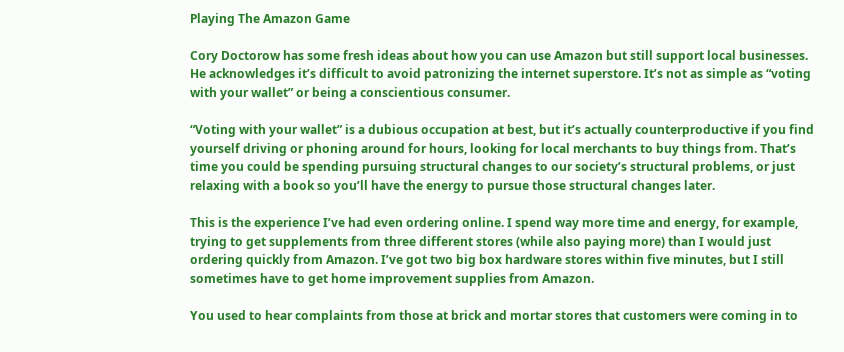Playing The Amazon Game

Cory Doctorow has some fresh ideas about how you can use Amazon but still support local businesses. He acknowledges it’s difficult to avoid patronizing the internet superstore. It’s not as simple as “voting with your wallet” or being a conscientious consumer.

“Voting with your wallet” is a dubious occupation at best, but it’s actually counterproductive if you find yourself driving or phoning around for hours, looking for local merchants to buy things from. That’s time you could be spending pursuing structural changes to our society’s structural problems, or just relaxing with a book so you’ll have the energy to pursue those structural changes later.

This is the experience I’ve had even ordering online. I spend way more time and energy, for example, trying to get supplements from three different stores (while also paying more) than I would just ordering quickly from Amazon. I’ve got two big box hardware stores within five minutes, but I still sometimes have to get home improvement supplies from Amazon.

You used to hear complaints from those at brick and mortar stores that customers were coming in to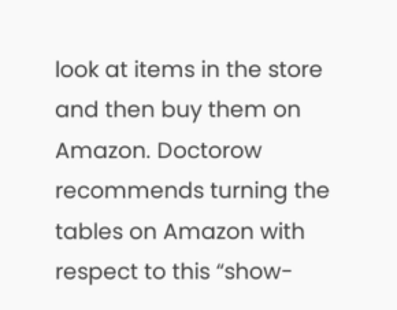look at items in the store and then buy them on Amazon. Doctorow recommends turning the tables on Amazon with respect to this “show-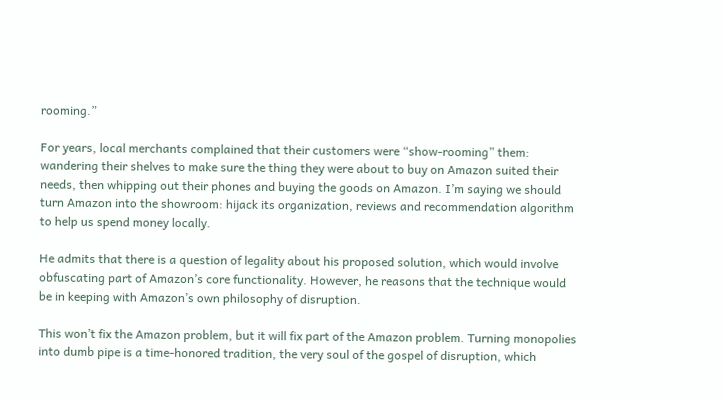rooming.”

For years, local merchants complained that their customers were “show-rooming” them: wandering their shelves to make sure the thing they were about to buy on Amazon suited their needs, then whipping out their phones and buying the goods on Amazon. I’m saying we should turn Amazon into the showroom: hijack its organization, reviews and recommendation algorithm to help us spend money locally.

He admits that there is a question of legality about his proposed solution, which would involve obfuscating part of Amazon’s core functionality. However, he reasons that the technique would be in keeping with Amazon’s own philosophy of disruption.

This won’t fix the Amazon problem, but it will fix part of the Amazon problem. Turning monopolies into dumb pipe is a time-honored tradition, the very soul of the gospel of disruption, which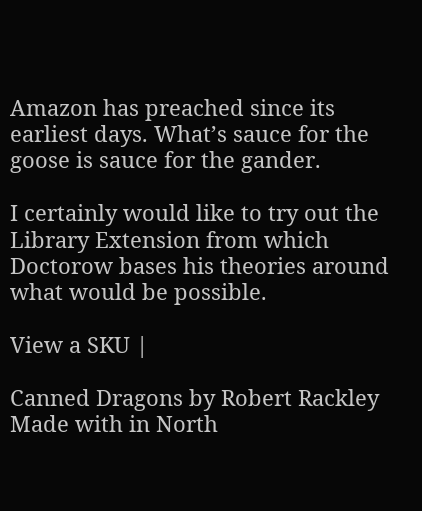Amazon has preached since its earliest days. What’s sauce for the goose is sauce for the gander.

I certainly would like to try out the Library Extension from which Doctorow bases his theories around what would be possible.

View a SKU |

Canned Dragons by Robert Rackley
Made with in North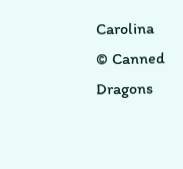Carolina
© Canned Dragons